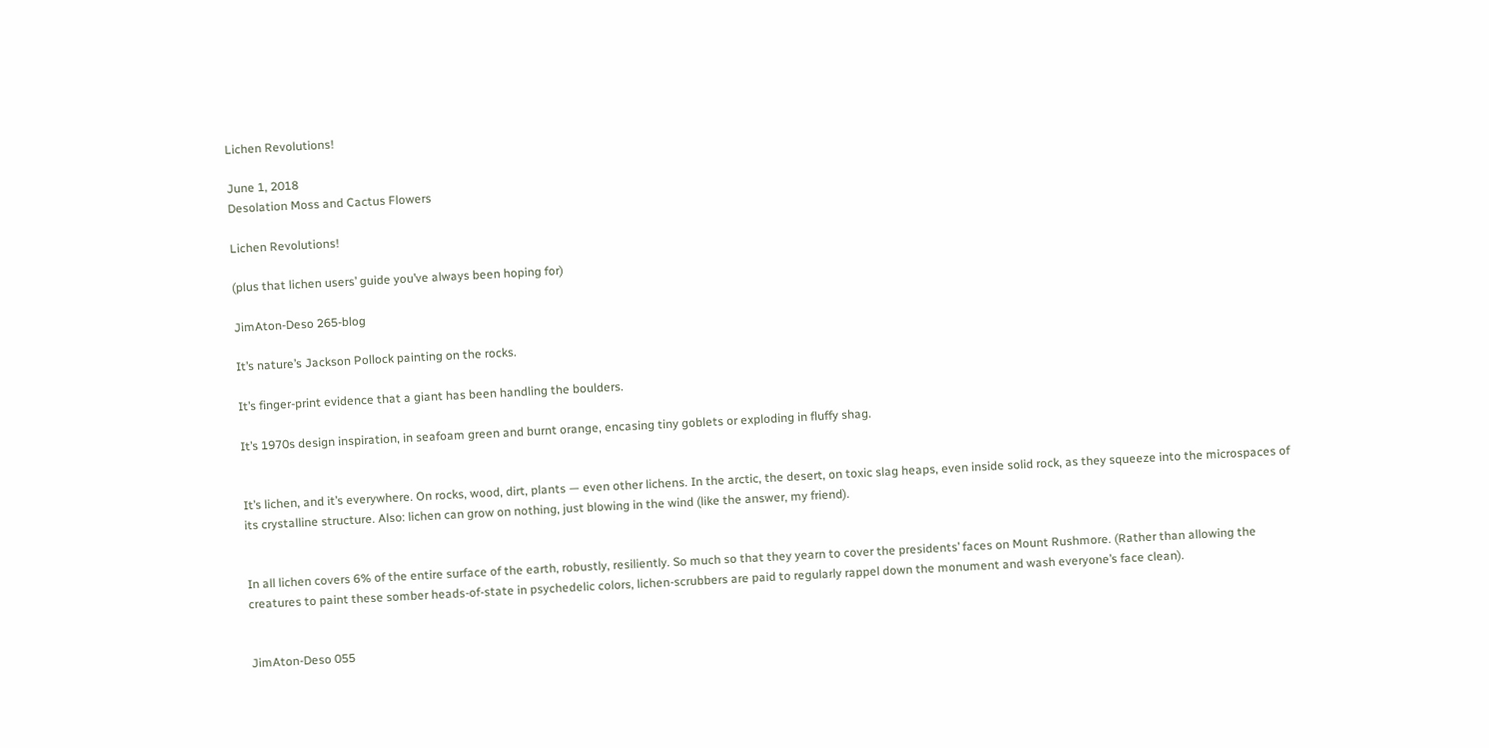Lichen Revolutions!

June 1, 2018
Desolation Moss and Cactus Flowers

Lichen Revolutions!

(plus that lichen users’ guide you’ve always been hoping for)

JimAton-Deso 265-blog

It’s nature’s Jackson Pollock painting on the rocks.

It’s finger-print evidence that a giant has been handling the boulders.

It’s 1970s design inspiration, in seafoam green and burnt orange, encasing tiny goblets or exploding in fluffy shag.


It’s lichen, and it’s everywhere. On rocks, wood, dirt, plants — even other lichens. In the arctic, the desert, on toxic slag heaps, even inside solid rock, as they squeeze into the microspaces of its crystalline structure. Also: lichen can grow on nothing, just blowing in the wind (like the answer, my friend).


In all lichen covers 6% of the entire surface of the earth, robustly, resiliently. So much so that they yearn to cover the presidents’ faces on Mount Rushmore. (Rather than allowing the creatures to paint these somber heads-of-state in psychedelic colors, lichen-scrubbers are paid to regularly rappel down the monument and wash everyone’s face clean).


JimAton-Deso 055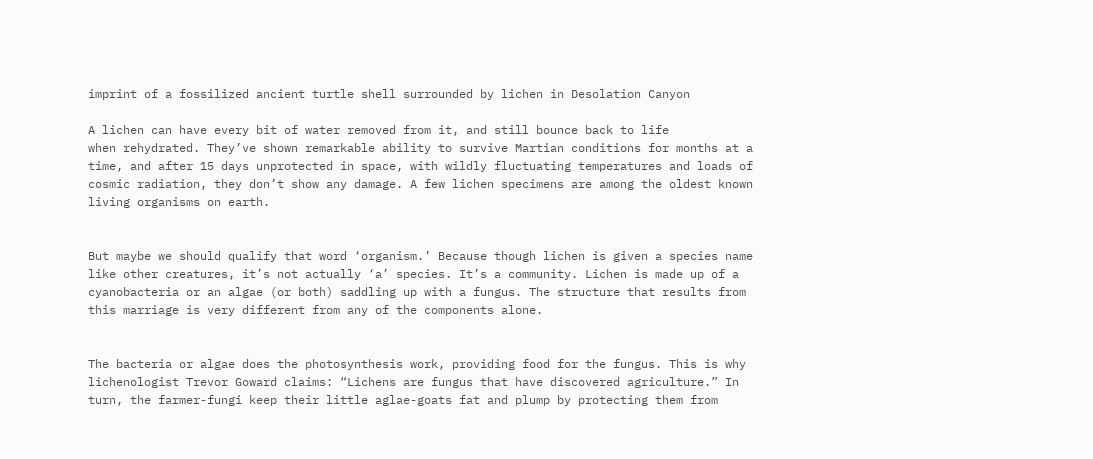imprint of a fossilized ancient turtle shell surrounded by lichen in Desolation Canyon

A lichen can have every bit of water removed from it, and still bounce back to life
when rehydrated. They’ve shown remarkable ability to survive Martian conditions for months at a time, and after 15 days unprotected in space, with wildly fluctuating temperatures and loads of cosmic radiation, they don’t show any damage. A few lichen specimens are among the oldest known living organisms on earth.


But maybe we should qualify that word ‘organism.’ Because though lichen is given a species name like other creatures, it’s not actually ‘a’ species. It’s a community. Lichen is made up of a cyanobacteria or an algae (or both) saddling up with a fungus. The structure that results from this marriage is very different from any of the components alone.


The bacteria or algae does the photosynthesis work, providing food for the fungus. This is why lichenologist Trevor Goward claims: “Lichens are fungus that have discovered agriculture.” In turn, the farmer-fungi keep their little aglae-goats fat and plump by protecting them from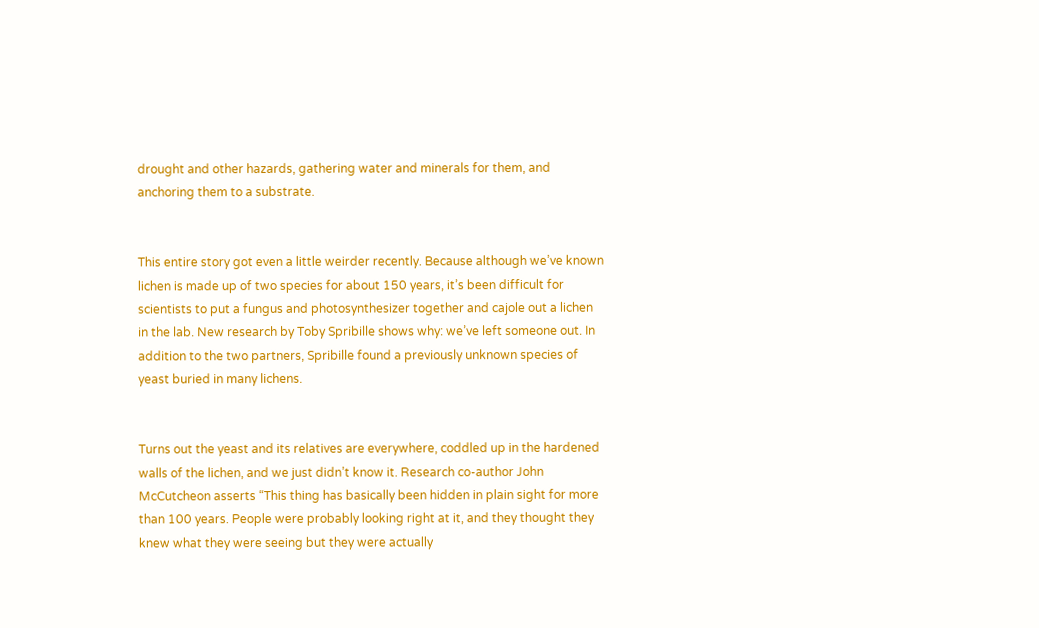drought and other hazards, gathering water and minerals for them, and anchoring them to a substrate.


This entire story got even a little weirder recently. Because although we’ve known lichen is made up of two species for about 150 years, it’s been difficult for scientists to put a fungus and photosynthesizer together and cajole out a lichen in the lab. New research by Toby Spribille shows why: we’ve left someone out. In addition to the two partners, Spribille found a previously unknown species of yeast buried in many lichens.


Turns out the yeast and its relatives are everywhere, coddled up in the hardened walls of the lichen, and we just didn’t know it. Research co-author John McCutcheon asserts “This thing has basically been hidden in plain sight for more than 100 years. People were probably looking right at it, and they thought they knew what they were seeing but they were actually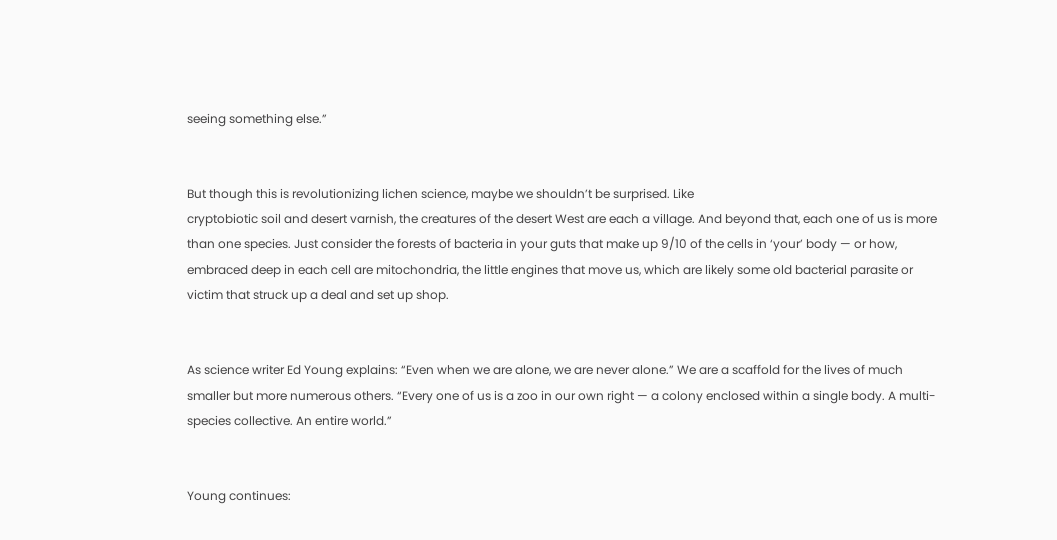seeing something else.”


But though this is revolutionizing lichen science, maybe we shouldn’t be surprised. Like
cryptobiotic soil and desert varnish, the creatures of the desert West are each a village. And beyond that, each one of us is more than one species. Just consider the forests of bacteria in your guts that make up 9/10 of the cells in ‘your’ body — or how, embraced deep in each cell are mitochondria, the little engines that move us, which are likely some old bacterial parasite or victim that struck up a deal and set up shop.


As science writer Ed Young explains: “Even when we are alone, we are never alone.” We are a scaffold for the lives of much smaller but more numerous others. “Every one of us is a zoo in our own right — a colony enclosed within a single body. A multi-species collective. An entire world.”


Young continues: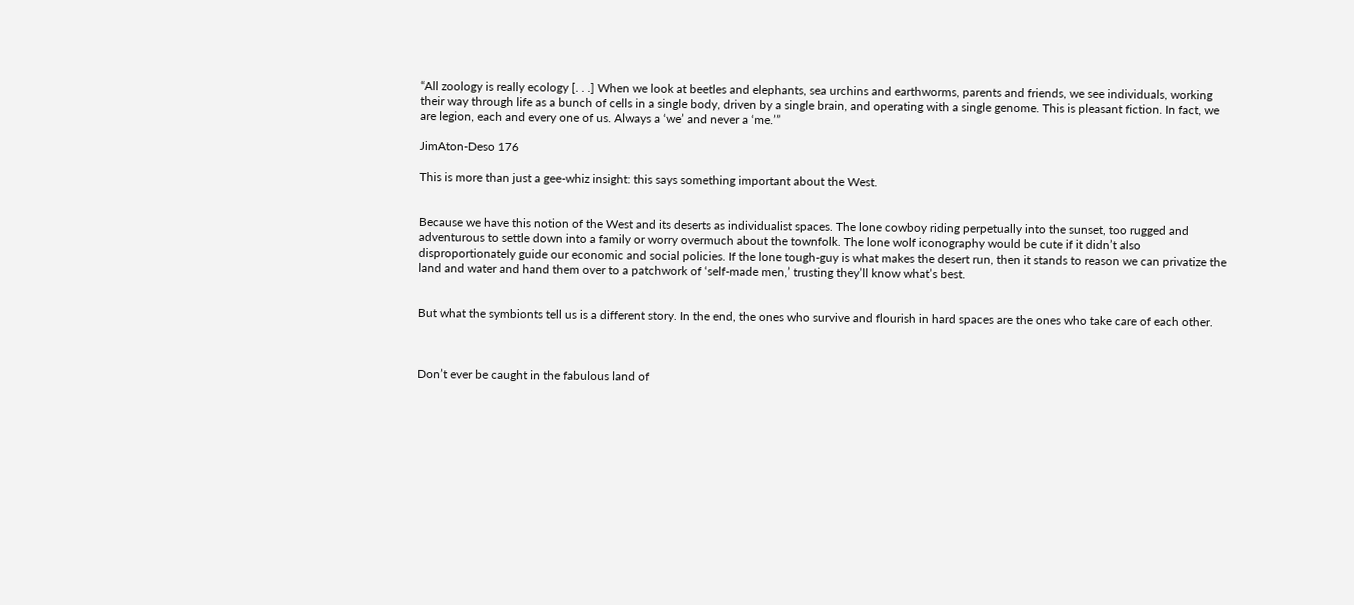“All zoology is really ecology [. . .] When we look at beetles and elephants, sea urchins and earthworms, parents and friends, we see individuals, working their way through life as a bunch of cells in a single body, driven by a single brain, and operating with a single genome. This is pleasant fiction. In fact, we are legion, each and every one of us. Always a ‘we’ and never a ‘me.’”

JimAton-Deso 176

This is more than just a gee-whiz insight: this says something important about the West.


Because we have this notion of the West and its deserts as individualist spaces. The lone cowboy riding perpetually into the sunset, too rugged and adventurous to settle down into a family or worry overmuch about the townfolk. The lone wolf iconography would be cute if it didn’t also disproportionately guide our economic and social policies. If the lone tough-guy is what makes the desert run, then it stands to reason we can privatize the land and water and hand them over to a patchwork of ‘self-made men,’ trusting they’ll know what’s best.


But what the symbionts tell us is a different story. In the end, the ones who survive and flourish in hard spaces are the ones who take care of each other.



Don’t ever be caught in the fabulous land of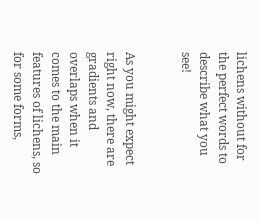lichens without for the perfect words to describe what you see!


As you might expect right now, there are gradients and overlaps when it comes to the main features of lichens, so for some forms,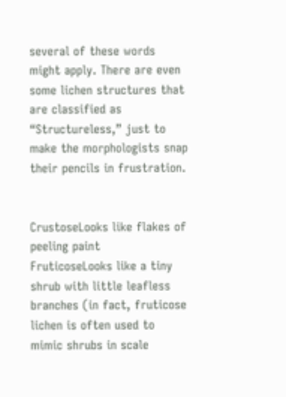several of these words might apply. There are even some lichen structures that are classified as “Structureless,” just to make the morphologists snap their pencils in frustration.


CrustoseLooks like flakes of peeling paint
FruticoseLooks like a tiny shrub with little leafless branches (in fact, fruticose lichen is often used to mimic shrubs in scale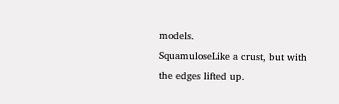models.
SquamuloseLike a crust, but with the edges lifted up.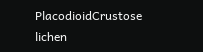PlacodioidCrustose lichen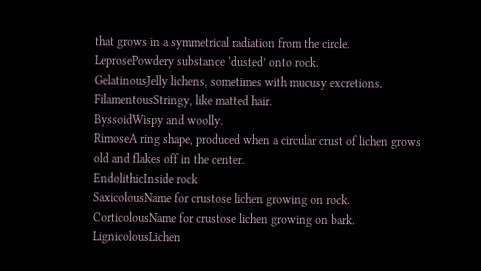that grows in a symmetrical radiation from the circle.
LeprosePowdery substance ‘dusted’ onto rock.
GelatinousJelly lichens, sometimes with mucusy excretions.
FilamentousStringy, like matted hair.
ByssoidWispy and woolly.
RimoseA ring shape, produced when a circular crust of lichen grows old and flakes off in the center.
EndolithicInside rock
SaxicolousName for crustose lichen growing on rock.
CorticolousName for crustose lichen growing on bark.
LignicolousLichen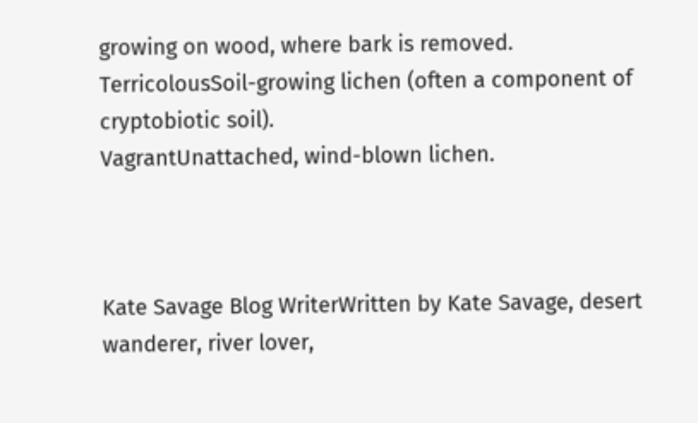growing on wood, where bark is removed.
TerricolousSoil-growing lichen (often a component of cryptobiotic soil).
VagrantUnattached, wind-blown lichen.



Kate Savage Blog WriterWritten by Kate Savage, desert wanderer, river lover,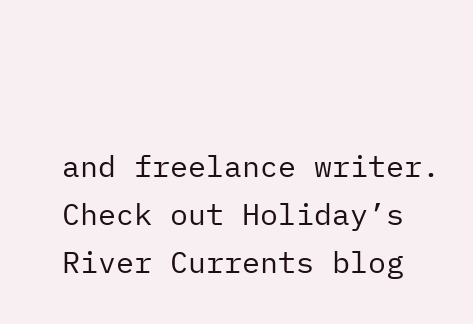and freelance writer.  Check out Holiday’s River Currents blog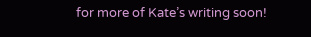for more of Kate’s writing soon!